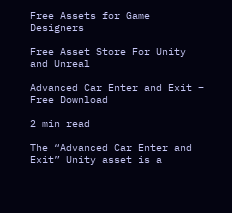Free Assets for Game Designers

Free Asset Store For Unity and Unreal

Advanced Car Enter and Exit – Free Download

2 min read

The “Advanced Car Enter and Exit” Unity asset is a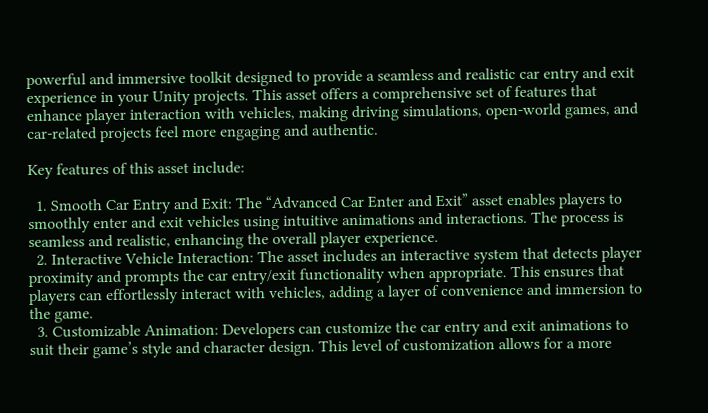powerful and immersive toolkit designed to provide a seamless and realistic car entry and exit experience in your Unity projects. This asset offers a comprehensive set of features that enhance player interaction with vehicles, making driving simulations, open-world games, and car-related projects feel more engaging and authentic.

Key features of this asset include:

  1. Smooth Car Entry and Exit: The “Advanced Car Enter and Exit” asset enables players to smoothly enter and exit vehicles using intuitive animations and interactions. The process is seamless and realistic, enhancing the overall player experience.
  2. Interactive Vehicle Interaction: The asset includes an interactive system that detects player proximity and prompts the car entry/exit functionality when appropriate. This ensures that players can effortlessly interact with vehicles, adding a layer of convenience and immersion to the game.
  3. Customizable Animation: Developers can customize the car entry and exit animations to suit their game’s style and character design. This level of customization allows for a more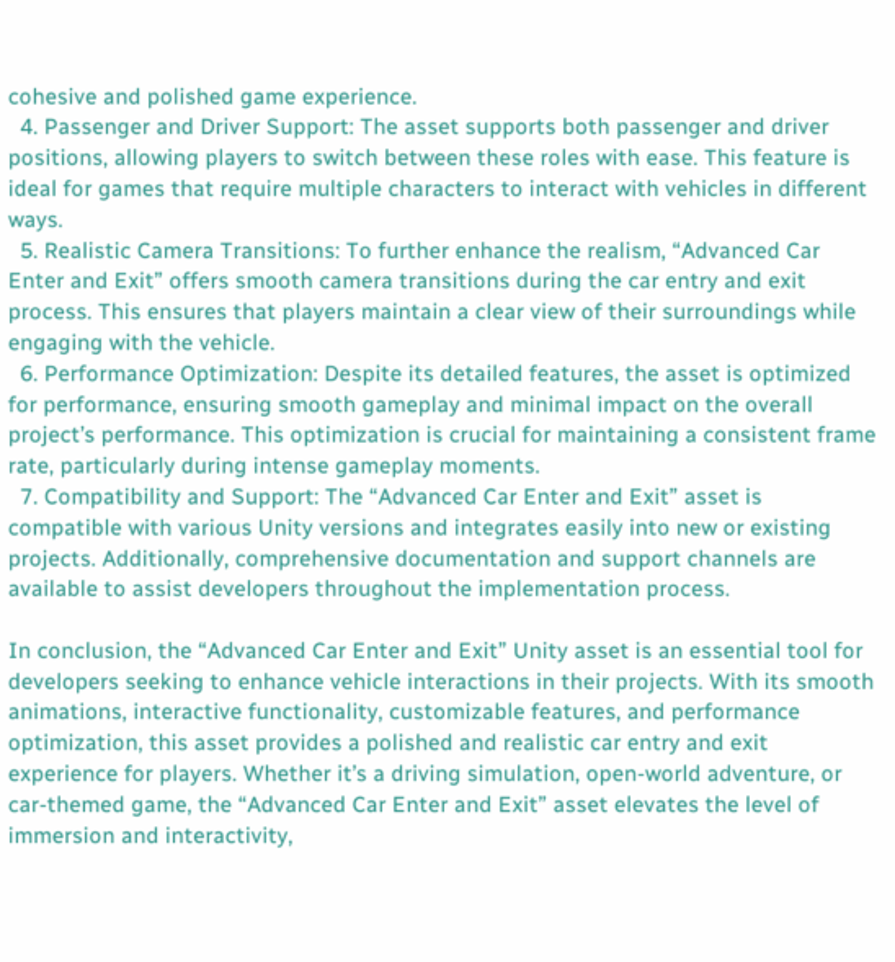cohesive and polished game experience.
  4. Passenger and Driver Support: The asset supports both passenger and driver positions, allowing players to switch between these roles with ease. This feature is ideal for games that require multiple characters to interact with vehicles in different ways.
  5. Realistic Camera Transitions: To further enhance the realism, “Advanced Car Enter and Exit” offers smooth camera transitions during the car entry and exit process. This ensures that players maintain a clear view of their surroundings while engaging with the vehicle.
  6. Performance Optimization: Despite its detailed features, the asset is optimized for performance, ensuring smooth gameplay and minimal impact on the overall project’s performance. This optimization is crucial for maintaining a consistent frame rate, particularly during intense gameplay moments.
  7. Compatibility and Support: The “Advanced Car Enter and Exit” asset is compatible with various Unity versions and integrates easily into new or existing projects. Additionally, comprehensive documentation and support channels are available to assist developers throughout the implementation process.

In conclusion, the “Advanced Car Enter and Exit” Unity asset is an essential tool for developers seeking to enhance vehicle interactions in their projects. With its smooth animations, interactive functionality, customizable features, and performance optimization, this asset provides a polished and realistic car entry and exit experience for players. Whether it’s a driving simulation, open-world adventure, or car-themed game, the “Advanced Car Enter and Exit” asset elevates the level of immersion and interactivity,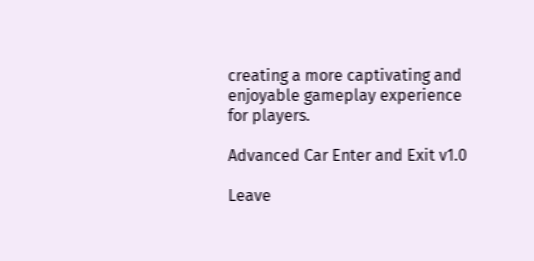creating a more captivating and enjoyable gameplay experience for players.

Advanced Car Enter and Exit v1.0

Leave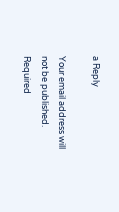a Reply

Your email address will not be published. Required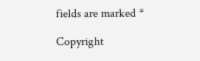fields are marked *

Copyright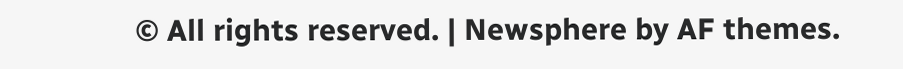© All rights reserved. | Newsphere by AF themes.